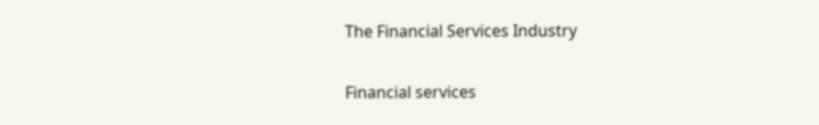The Financial Services Industry

Financial services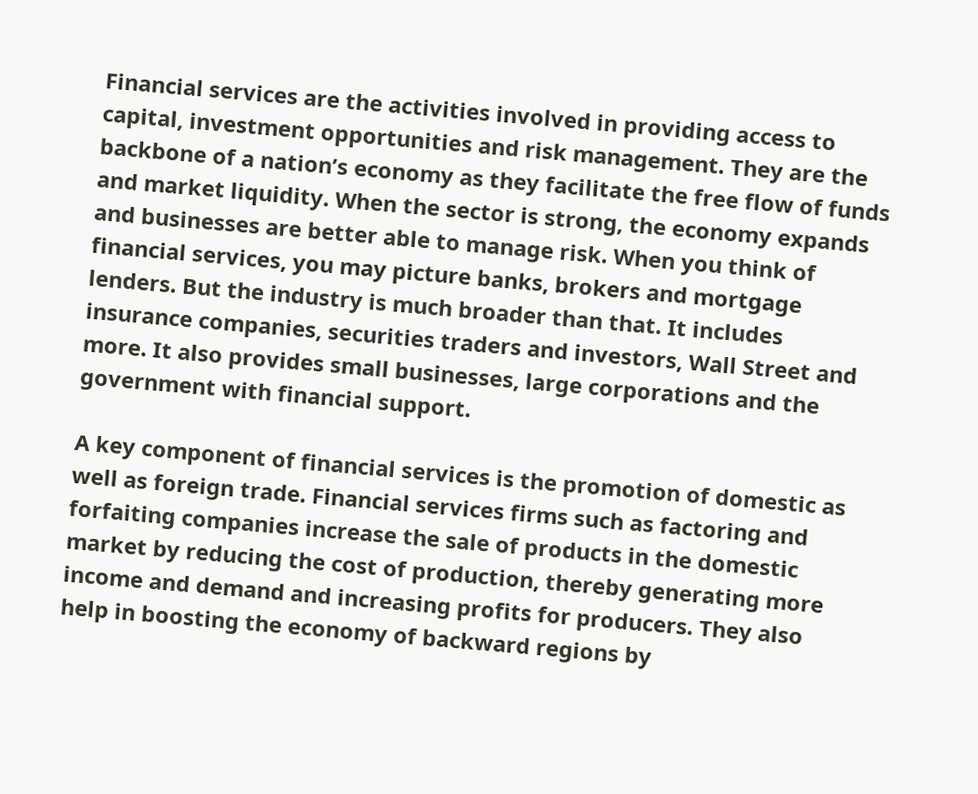Financial services are the activities involved in providing access to capital, investment opportunities and risk management. They are the backbone of a nation’s economy as they facilitate the free flow of funds and market liquidity. When the sector is strong, the economy expands and businesses are better able to manage risk. When you think of financial services, you may picture banks, brokers and mortgage lenders. But the industry is much broader than that. It includes insurance companies, securities traders and investors, Wall Street and more. It also provides small businesses, large corporations and the government with financial support.

A key component of financial services is the promotion of domestic as well as foreign trade. Financial services firms such as factoring and forfaiting companies increase the sale of products in the domestic market by reducing the cost of production, thereby generating more income and demand and increasing profits for producers. They also help in boosting the economy of backward regions by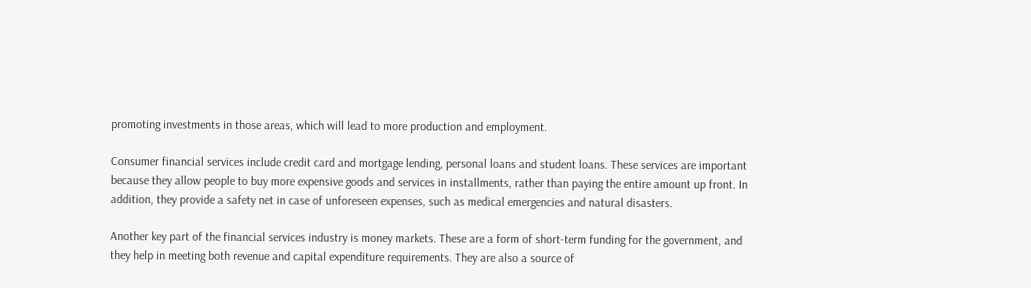promoting investments in those areas, which will lead to more production and employment.

Consumer financial services include credit card and mortgage lending, personal loans and student loans. These services are important because they allow people to buy more expensive goods and services in installments, rather than paying the entire amount up front. In addition, they provide a safety net in case of unforeseen expenses, such as medical emergencies and natural disasters.

Another key part of the financial services industry is money markets. These are a form of short-term funding for the government, and they help in meeting both revenue and capital expenditure requirements. They are also a source of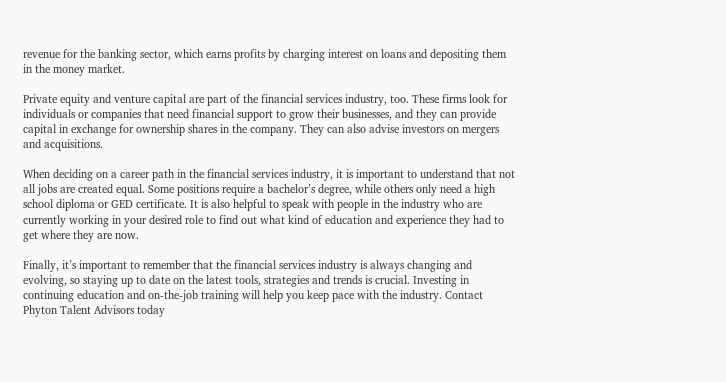revenue for the banking sector, which earns profits by charging interest on loans and depositing them in the money market.

Private equity and venture capital are part of the financial services industry, too. These firms look for individuals or companies that need financial support to grow their businesses, and they can provide capital in exchange for ownership shares in the company. They can also advise investors on mergers and acquisitions.

When deciding on a career path in the financial services industry, it is important to understand that not all jobs are created equal. Some positions require a bachelor’s degree, while others only need a high school diploma or GED certificate. It is also helpful to speak with people in the industry who are currently working in your desired role to find out what kind of education and experience they had to get where they are now.

Finally, it’s important to remember that the financial services industry is always changing and evolving, so staying up to date on the latest tools, strategies and trends is crucial. Investing in continuing education and on-the-job training will help you keep pace with the industry. Contact Phyton Talent Advisors today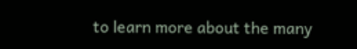to learn more about the many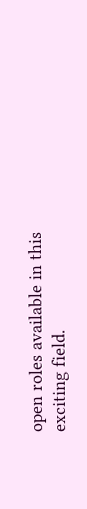open roles available in this exciting field.